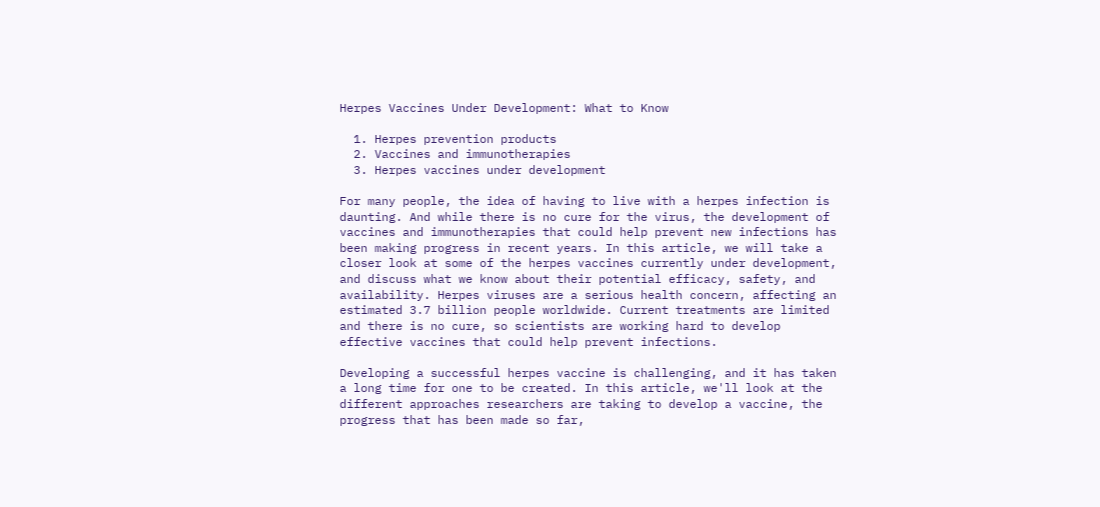Herpes Vaccines Under Development: What to Know

  1. Herpes prevention products
  2. Vaccines and immunotherapies
  3. Herpes vaccines under development

For many people, the idea of having to live with a herpes infection is daunting. And while there is no cure for the virus, the development of vaccines and immunotherapies that could help prevent new infections has been making progress in recent years. In this article, we will take a closer look at some of the herpes vaccines currently under development, and discuss what we know about their potential efficacy, safety, and availability. Herpes viruses are a serious health concern, affecting an estimated 3.7 billion people worldwide. Current treatments are limited and there is no cure, so scientists are working hard to develop effective vaccines that could help prevent infections.

Developing a successful herpes vaccine is challenging, and it has taken a long time for one to be created. In this article, we'll look at the different approaches researchers are taking to develop a vaccine, the progress that has been made so far,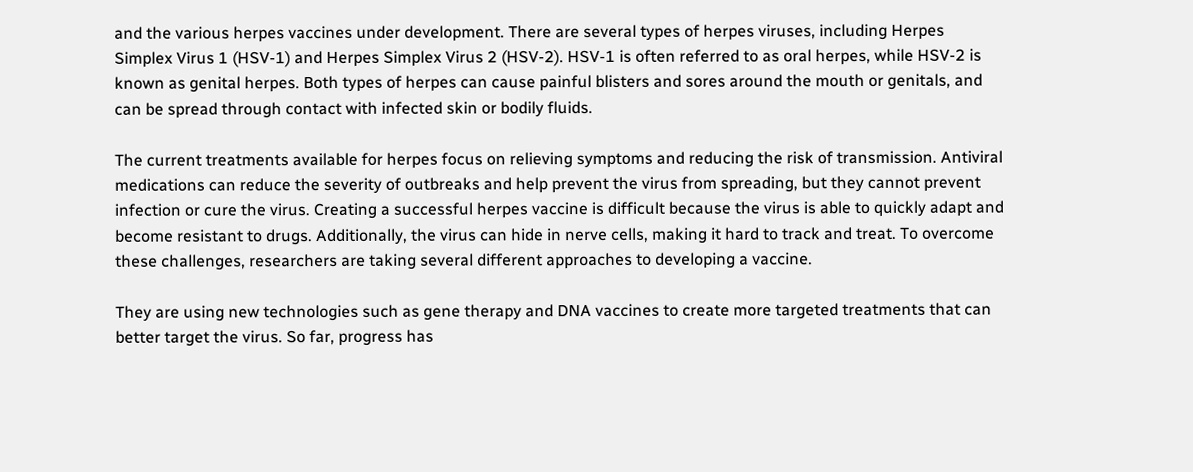and the various herpes vaccines under development. There are several types of herpes viruses, including Herpes Simplex Virus 1 (HSV-1) and Herpes Simplex Virus 2 (HSV-2). HSV-1 is often referred to as oral herpes, while HSV-2 is known as genital herpes. Both types of herpes can cause painful blisters and sores around the mouth or genitals, and can be spread through contact with infected skin or bodily fluids.

The current treatments available for herpes focus on relieving symptoms and reducing the risk of transmission. Antiviral medications can reduce the severity of outbreaks and help prevent the virus from spreading, but they cannot prevent infection or cure the virus. Creating a successful herpes vaccine is difficult because the virus is able to quickly adapt and become resistant to drugs. Additionally, the virus can hide in nerve cells, making it hard to track and treat. To overcome these challenges, researchers are taking several different approaches to developing a vaccine.

They are using new technologies such as gene therapy and DNA vaccines to create more targeted treatments that can better target the virus. So far, progress has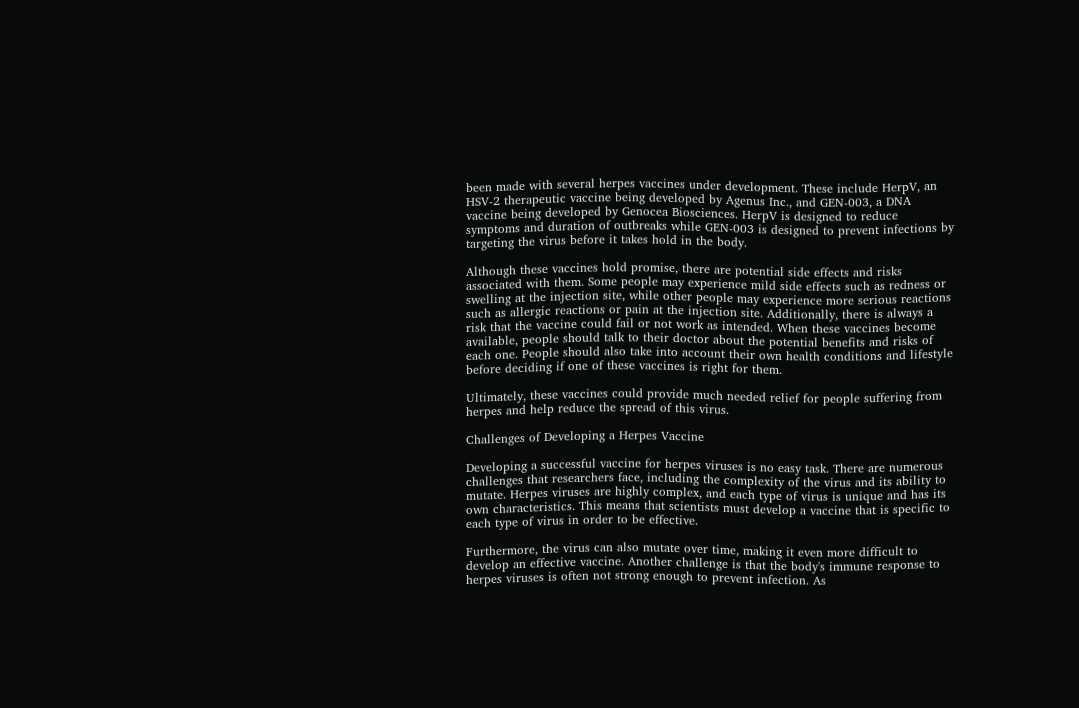been made with several herpes vaccines under development. These include HerpV, an HSV-2 therapeutic vaccine being developed by Agenus Inc., and GEN-003, a DNA vaccine being developed by Genocea Biosciences. HerpV is designed to reduce symptoms and duration of outbreaks while GEN-003 is designed to prevent infections by targeting the virus before it takes hold in the body.

Although these vaccines hold promise, there are potential side effects and risks associated with them. Some people may experience mild side effects such as redness or swelling at the injection site, while other people may experience more serious reactions such as allergic reactions or pain at the injection site. Additionally, there is always a risk that the vaccine could fail or not work as intended. When these vaccines become available, people should talk to their doctor about the potential benefits and risks of each one. People should also take into account their own health conditions and lifestyle before deciding if one of these vaccines is right for them.

Ultimately, these vaccines could provide much needed relief for people suffering from herpes and help reduce the spread of this virus.

Challenges of Developing a Herpes Vaccine

Developing a successful vaccine for herpes viruses is no easy task. There are numerous challenges that researchers face, including the complexity of the virus and its ability to mutate. Herpes viruses are highly complex, and each type of virus is unique and has its own characteristics. This means that scientists must develop a vaccine that is specific to each type of virus in order to be effective.

Furthermore, the virus can also mutate over time, making it even more difficult to develop an effective vaccine. Another challenge is that the body's immune response to herpes viruses is often not strong enough to prevent infection. As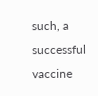such, a successful vaccine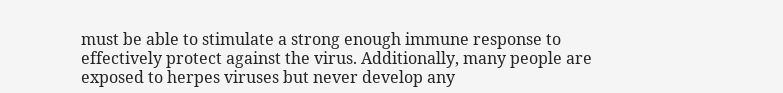must be able to stimulate a strong enough immune response to effectively protect against the virus. Additionally, many people are exposed to herpes viruses but never develop any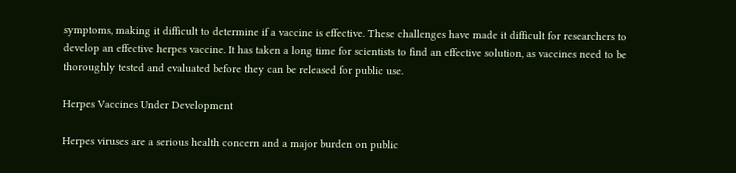symptoms, making it difficult to determine if a vaccine is effective. These challenges have made it difficult for researchers to develop an effective herpes vaccine. It has taken a long time for scientists to find an effective solution, as vaccines need to be thoroughly tested and evaluated before they can be released for public use.

Herpes Vaccines Under Development

Herpes viruses are a serious health concern and a major burden on public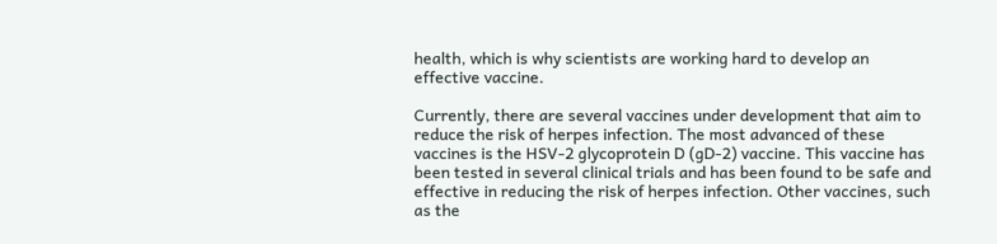health, which is why scientists are working hard to develop an effective vaccine.

Currently, there are several vaccines under development that aim to reduce the risk of herpes infection. The most advanced of these vaccines is the HSV-2 glycoprotein D (gD-2) vaccine. This vaccine has been tested in several clinical trials and has been found to be safe and effective in reducing the risk of herpes infection. Other vaccines, such as the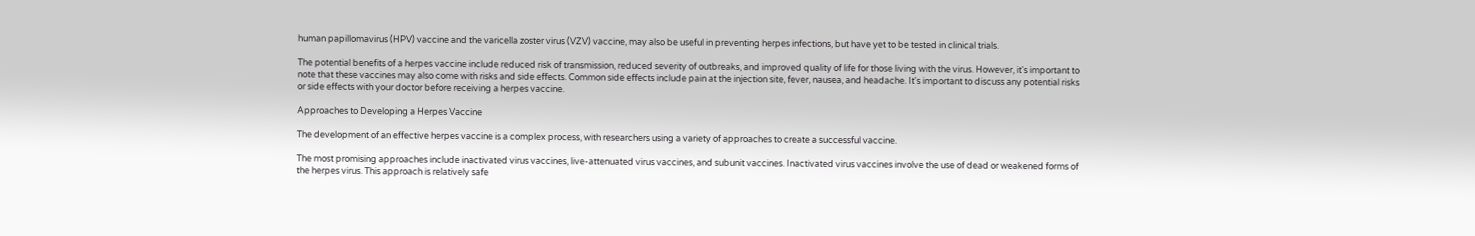human papillomavirus (HPV) vaccine and the varicella zoster virus (VZV) vaccine, may also be useful in preventing herpes infections, but have yet to be tested in clinical trials.

The potential benefits of a herpes vaccine include reduced risk of transmission, reduced severity of outbreaks, and improved quality of life for those living with the virus. However, it's important to note that these vaccines may also come with risks and side effects. Common side effects include pain at the injection site, fever, nausea, and headache. It's important to discuss any potential risks or side effects with your doctor before receiving a herpes vaccine.

Approaches to Developing a Herpes Vaccine

The development of an effective herpes vaccine is a complex process, with researchers using a variety of approaches to create a successful vaccine.

The most promising approaches include inactivated virus vaccines, live-attenuated virus vaccines, and subunit vaccines. Inactivated virus vaccines involve the use of dead or weakened forms of the herpes virus. This approach is relatively safe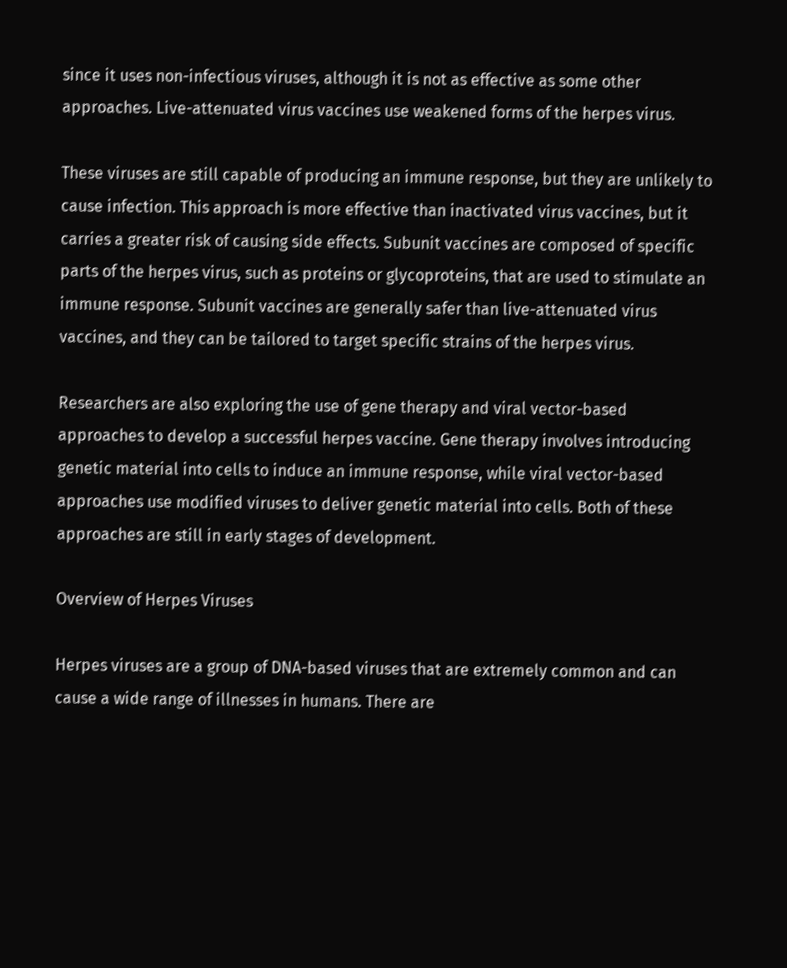since it uses non-infectious viruses, although it is not as effective as some other approaches. Live-attenuated virus vaccines use weakened forms of the herpes virus.

These viruses are still capable of producing an immune response, but they are unlikely to cause infection. This approach is more effective than inactivated virus vaccines, but it carries a greater risk of causing side effects. Subunit vaccines are composed of specific parts of the herpes virus, such as proteins or glycoproteins, that are used to stimulate an immune response. Subunit vaccines are generally safer than live-attenuated virus vaccines, and they can be tailored to target specific strains of the herpes virus.

Researchers are also exploring the use of gene therapy and viral vector-based approaches to develop a successful herpes vaccine. Gene therapy involves introducing genetic material into cells to induce an immune response, while viral vector-based approaches use modified viruses to deliver genetic material into cells. Both of these approaches are still in early stages of development.

Overview of Herpes Viruses

Herpes viruses are a group of DNA-based viruses that are extremely common and can cause a wide range of illnesses in humans. There are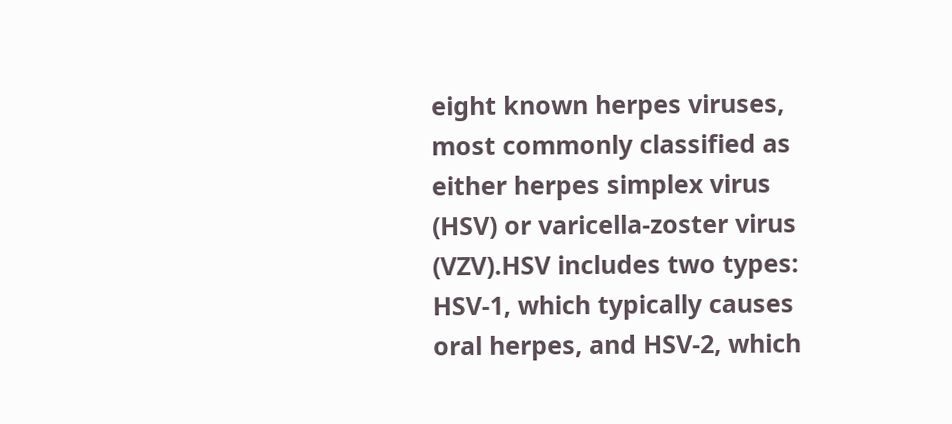eight known herpes viruses, most commonly classified as either herpes simplex virus (HSV) or varicella-zoster virus (VZV).HSV includes two types: HSV-1, which typically causes oral herpes, and HSV-2, which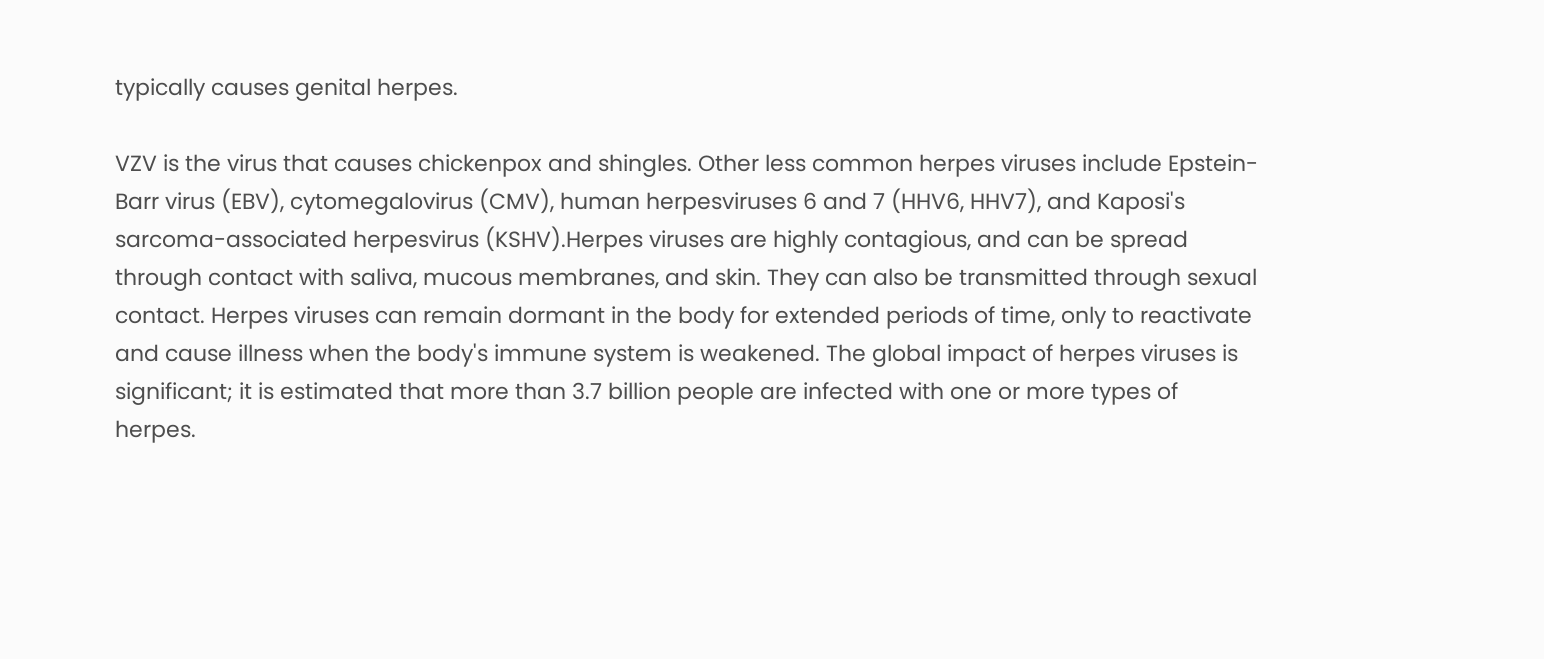typically causes genital herpes.

VZV is the virus that causes chickenpox and shingles. Other less common herpes viruses include Epstein-Barr virus (EBV), cytomegalovirus (CMV), human herpesviruses 6 and 7 (HHV6, HHV7), and Kaposi's sarcoma-associated herpesvirus (KSHV).Herpes viruses are highly contagious, and can be spread through contact with saliva, mucous membranes, and skin. They can also be transmitted through sexual contact. Herpes viruses can remain dormant in the body for extended periods of time, only to reactivate and cause illness when the body's immune system is weakened. The global impact of herpes viruses is significant; it is estimated that more than 3.7 billion people are infected with one or more types of herpes.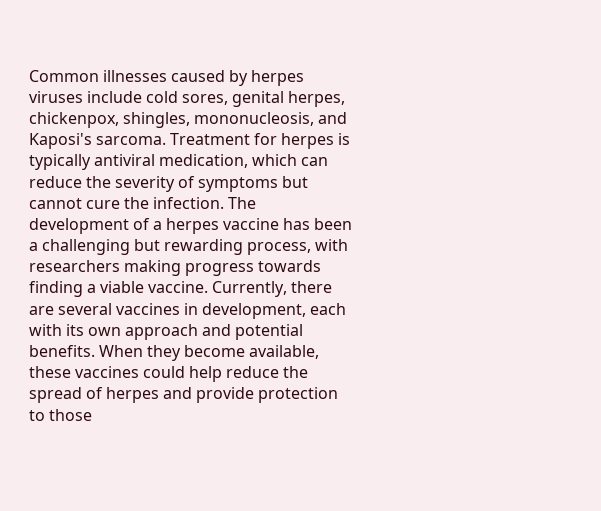Common illnesses caused by herpes viruses include cold sores, genital herpes, chickenpox, shingles, mononucleosis, and Kaposi's sarcoma. Treatment for herpes is typically antiviral medication, which can reduce the severity of symptoms but cannot cure the infection. The development of a herpes vaccine has been a challenging but rewarding process, with researchers making progress towards finding a viable vaccine. Currently, there are several vaccines in development, each with its own approach and potential benefits. When they become available, these vaccines could help reduce the spread of herpes and provide protection to those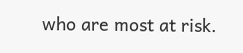who are most at risk.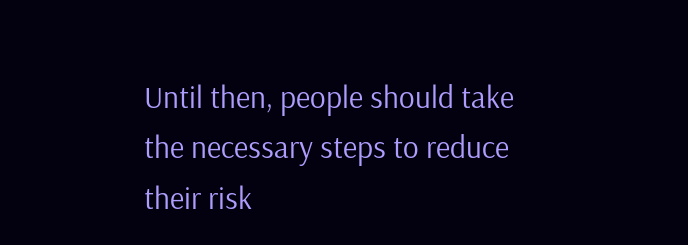Until then, people should take the necessary steps to reduce their risk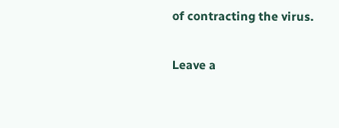of contracting the virus.

Leave a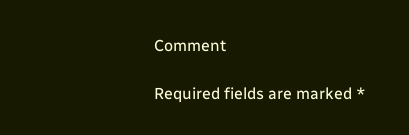Comment

Required fields are marked *